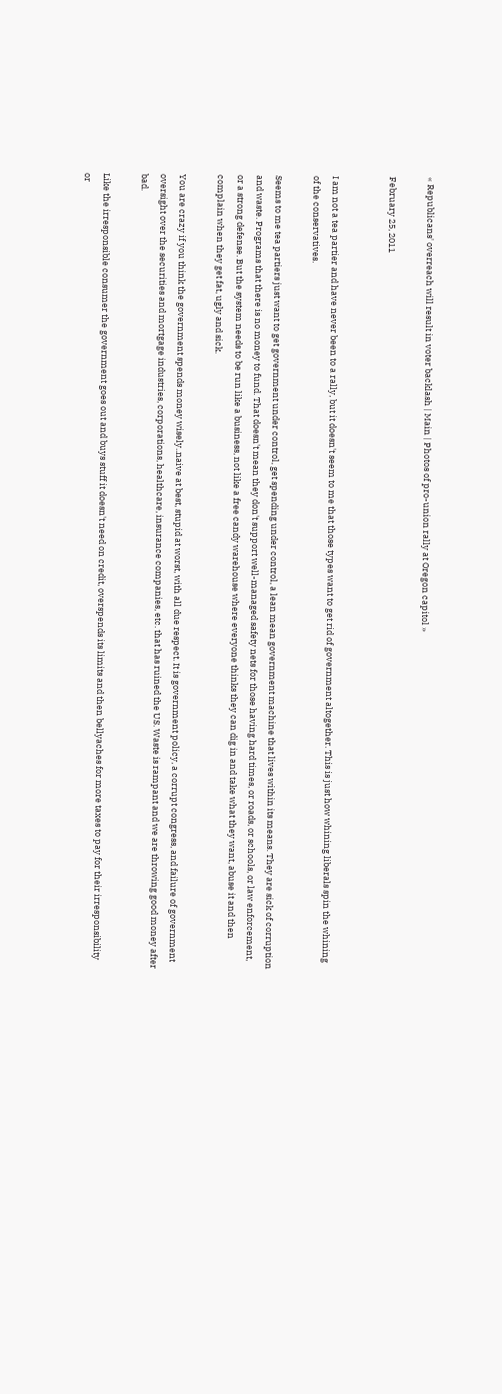« Republicans' overreach will result in voter backlash | Main | Photos of pro-union rally at Oregon capitol »

February 25, 2011


I am not a tea partier and have never been to a rally, but it doesn't seem to me that those types want to get rid of government altogether. This is just how whining liberals spin the whining of the conservatives.

Seems to me tea partiers just want to get government under control, get spending under control, a lean mean government machine that lives within its means. They are sick of corruption and waste. Programs that there is no money to fund. That doesn't mean they don't support well-managed safety nets for those having hard times, or roads, or schools, or law enforcement, or a strong defense. But the system needs to be run like a business, not like a free candy warehouse where everyone thinks they can dig in and take what they want, abuse it and then complain when they get fat, ugly and sick.

You are crazy if you think the government spends money wisely..naive at best, stupid at worst, with all due respect. It is government policy, a corrupt congress, and failure of government oversight over the securities and mortgage industries, corporations, healthcare, insurance companies, etc. that has ruined the US. Waste is rampant and we are throwing good money after bad.

Like the irresponsible consumer the government goes out and buys stuff it doesn't need on credit, overspends its limits and then bellyaches for more taxes to pay for their irresponsibility or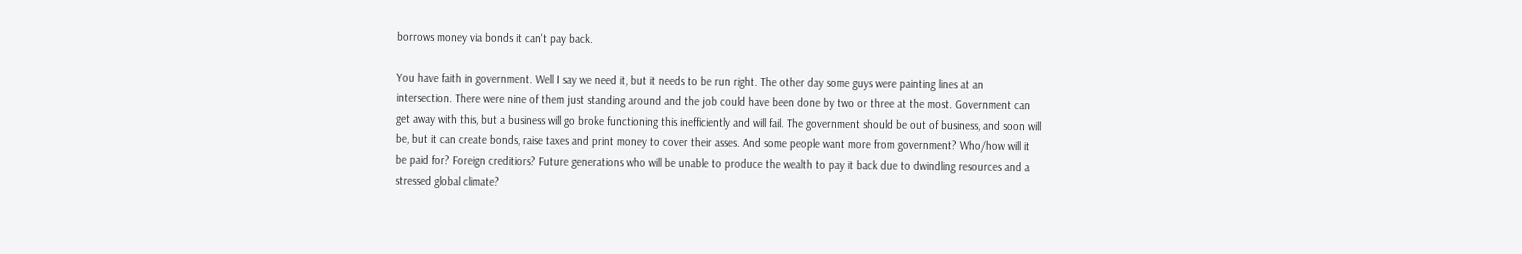borrows money via bonds it can't pay back.

You have faith in government. Well I say we need it, but it needs to be run right. The other day some guys were painting lines at an intersection. There were nine of them just standing around and the job could have been done by two or three at the most. Government can get away with this, but a business will go broke functioning this inefficiently and will fail. The government should be out of business, and soon will be, but it can create bonds, raise taxes and print money to cover their asses. And some people want more from government? Who/how will it be paid for? Foreign creditiors? Future generations who will be unable to produce the wealth to pay it back due to dwindling resources and a stressed global climate?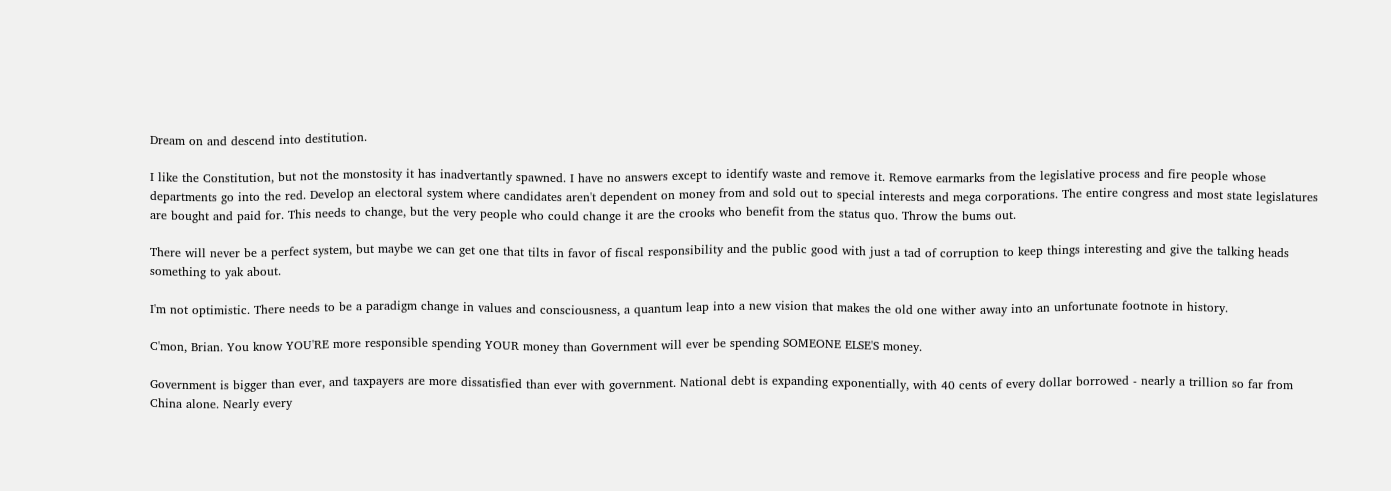Dream on and descend into destitution.

I like the Constitution, but not the monstosity it has inadvertantly spawned. I have no answers except to identify waste and remove it. Remove earmarks from the legislative process and fire people whose departments go into the red. Develop an electoral system where candidates aren't dependent on money from and sold out to special interests and mega corporations. The entire congress and most state legislatures are bought and paid for. This needs to change, but the very people who could change it are the crooks who benefit from the status quo. Throw the bums out.

There will never be a perfect system, but maybe we can get one that tilts in favor of fiscal responsibility and the public good with just a tad of corruption to keep things interesting and give the talking heads something to yak about.

I'm not optimistic. There needs to be a paradigm change in values and consciousness, a quantum leap into a new vision that makes the old one wither away into an unfortunate footnote in history.

C'mon, Brian. You know YOU'RE more responsible spending YOUR money than Government will ever be spending SOMEONE ELSE'S money.

Government is bigger than ever, and taxpayers are more dissatisfied than ever with government. National debt is expanding exponentially, with 40 cents of every dollar borrowed - nearly a trillion so far from China alone. Nearly every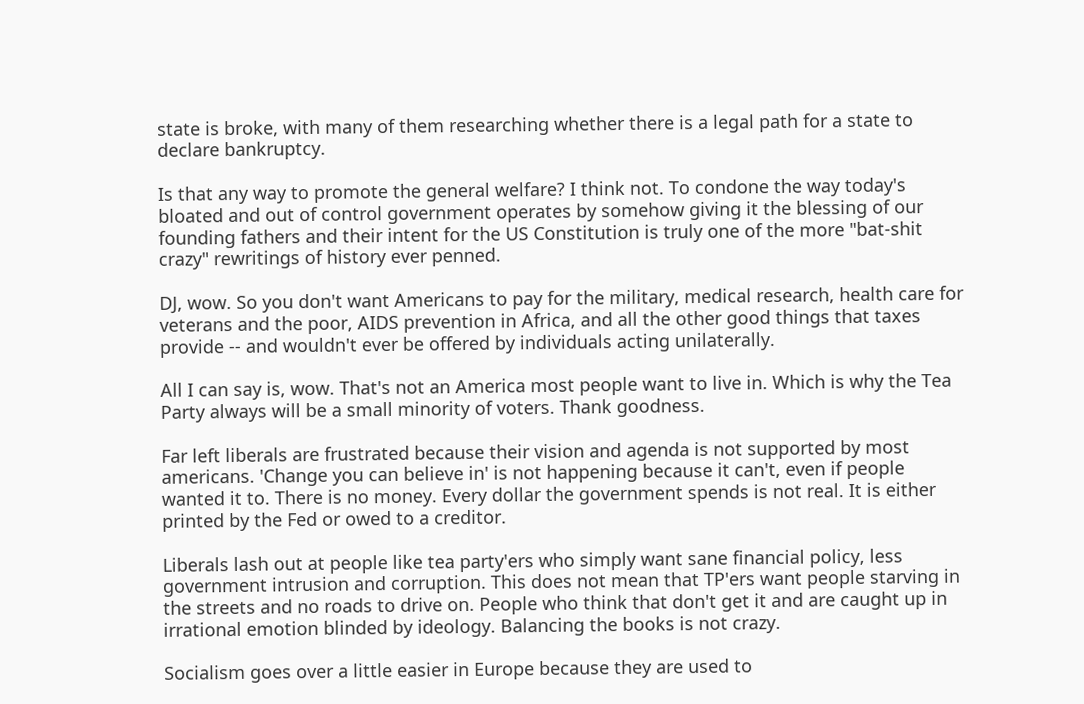state is broke, with many of them researching whether there is a legal path for a state to declare bankruptcy.

Is that any way to promote the general welfare? I think not. To condone the way today's bloated and out of control government operates by somehow giving it the blessing of our founding fathers and their intent for the US Constitution is truly one of the more "bat-shit crazy" rewritings of history ever penned.

DJ, wow. So you don't want Americans to pay for the military, medical research, health care for veterans and the poor, AIDS prevention in Africa, and all the other good things that taxes provide -- and wouldn't ever be offered by individuals acting unilaterally.

All I can say is, wow. That's not an America most people want to live in. Which is why the Tea Party always will be a small minority of voters. Thank goodness.

Far left liberals are frustrated because their vision and agenda is not supported by most americans. 'Change you can believe in' is not happening because it can't, even if people wanted it to. There is no money. Every dollar the government spends is not real. It is either printed by the Fed or owed to a creditor.

Liberals lash out at people like tea party'ers who simply want sane financial policy, less government intrusion and corruption. This does not mean that TP'ers want people starving in the streets and no roads to drive on. People who think that don't get it and are caught up in irrational emotion blinded by ideology. Balancing the books is not crazy.

Socialism goes over a little easier in Europe because they are used to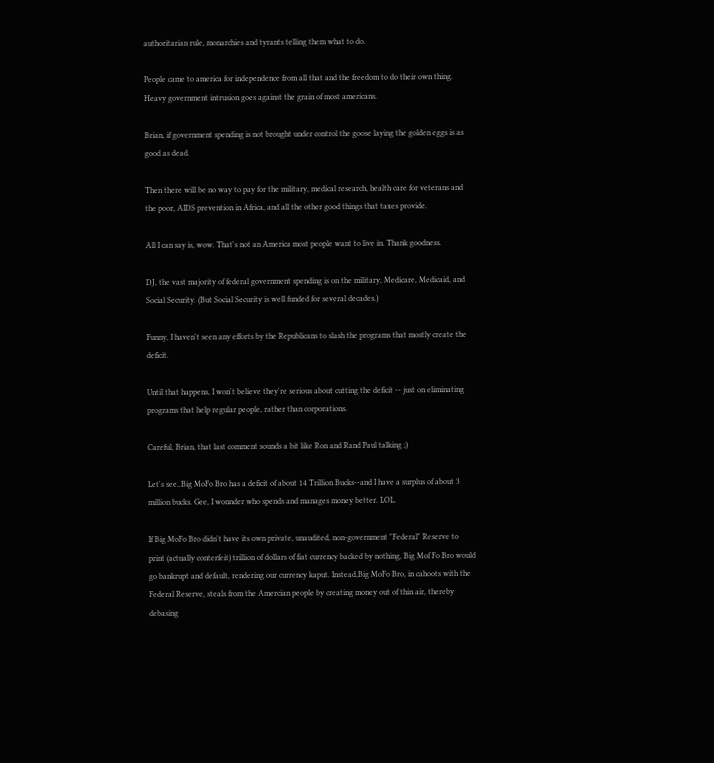authoritarian rule, monarchies and tyrants telling them what to do.

People came to america for independence from all that and the freedom to do their own thing. Heavy government intrusion goes against the grain of most americans.

Brian, if government spending is not brought under control the goose laying the golden eggs is as good as dead.

Then there will be no way to pay for the military, medical research, health care for veterans and the poor, AIDS prevention in Africa, and all the other good things that taxes provide.

All I can say is, wow. That's not an America most people want to live in. Thank goodness.

DJ, the vast majority of federal government spending is on the military, Medicare, Medicaid, and Social Security. (But Social Security is well funded for several decades.)

Funny, I haven't seen any efforts by the Republicans to slash the programs that mostly create the deficit.

Until that happens, I won't believe they're serious about cutting the deficit -- just on eliminating programs that help regular people, rather than corporations.

Careful, Brian, that last comment sounds a bit like Ron and Rand Paul talking ;)

Let's see..Big MoFo Bro has a deficit of about 14 Trillion Bucks--and I have a surplus of about 3 million bucks. Gee, I wonnder who spends and manages money better. LOL.

If Big MoFo Bro didn't have its own private, unaudited, non-government "Federal" Reserve to print (actually conterfeit) trillion of dollars of fiat currency backed by nothing, Big Mof Fo Bro would go bankrupt and default, rendering our currency kaput. Instead,Big MoFo Bro, in cahoots with the Federal Reserve, steals from the Amercian people by creating money out of thin air, thereby debasing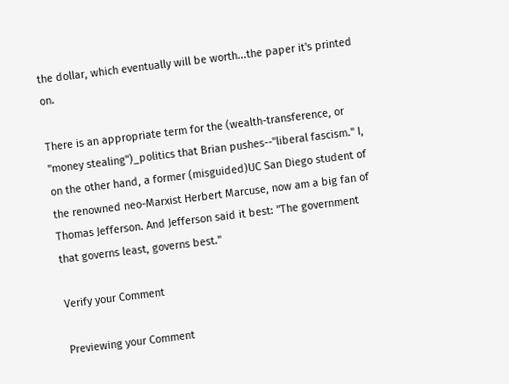the dollar, which eventually will be worth...the paper it's printed on.

There is an appropriate term for the (wealth-transference, or "money stealing")_politics that Brian pushes--"liberal fascism." I, on the other hand, a former (misguided)UC San Diego student of the renowned neo-Marxist Herbert Marcuse, now am a big fan of Thomas Jefferson. And Jefferson said it best: "The government that governs least, governs best."

Verify your Comment

Previewing your Comment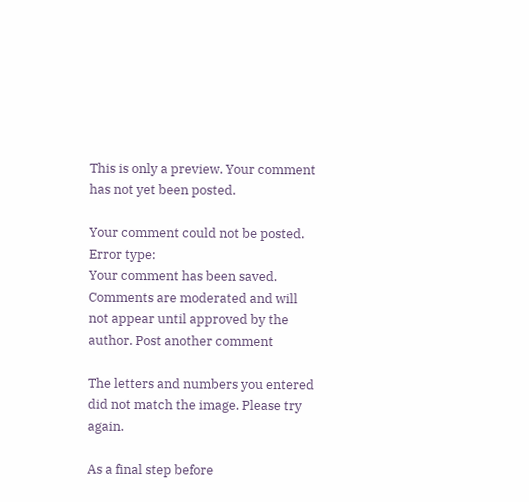This is only a preview. Your comment has not yet been posted.

Your comment could not be posted. Error type:
Your comment has been saved. Comments are moderated and will not appear until approved by the author. Post another comment

The letters and numbers you entered did not match the image. Please try again.

As a final step before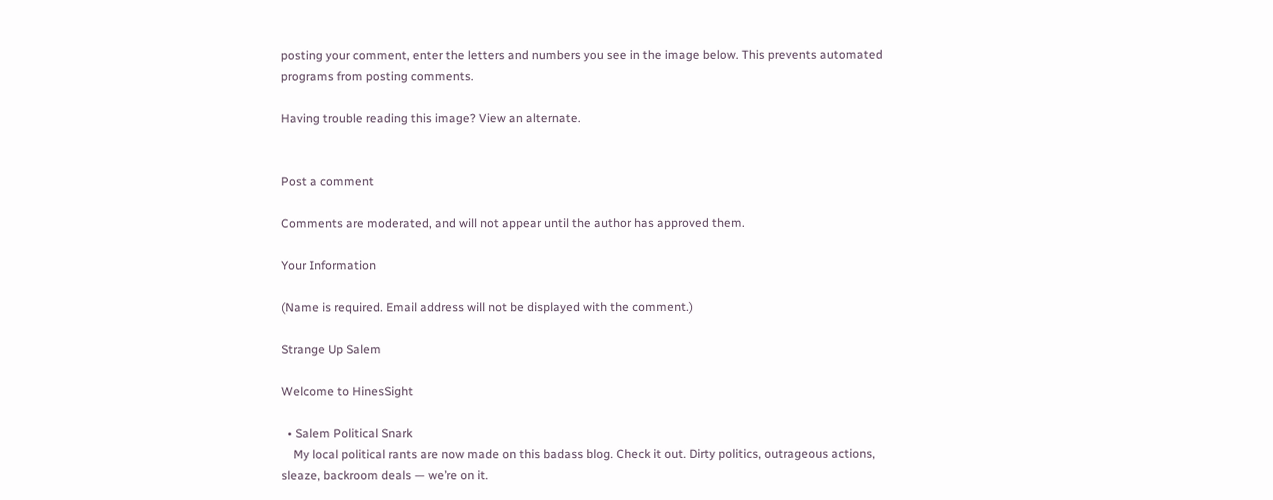posting your comment, enter the letters and numbers you see in the image below. This prevents automated programs from posting comments.

Having trouble reading this image? View an alternate.


Post a comment

Comments are moderated, and will not appear until the author has approved them.

Your Information

(Name is required. Email address will not be displayed with the comment.)

Strange Up Salem

Welcome to HinesSight

  • Salem Political Snark
    My local political rants are now made on this badass blog. Check it out. Dirty politics, outrageous actions, sleaze, backroom deals — we’re on it.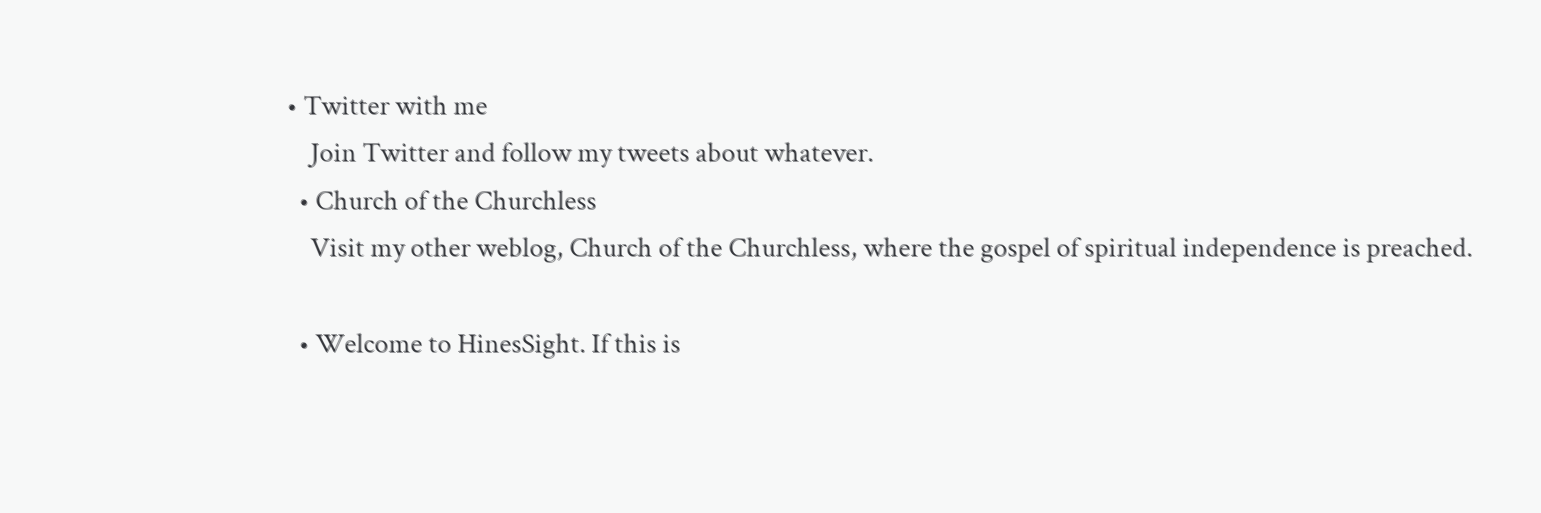• Twitter with me
    Join Twitter and follow my tweets about whatever.
  • Church of the Churchless
    Visit my other weblog, Church of the Churchless, where the gospel of spiritual independence is preached.

  • Welcome to HinesSight. If this is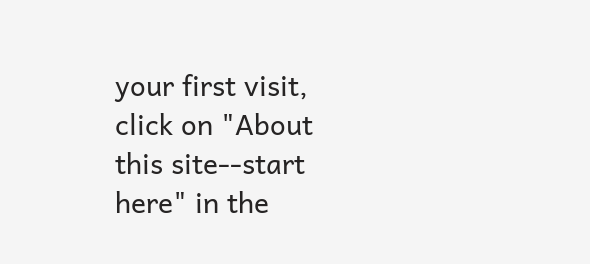your first visit, click on "About this site--start here" in the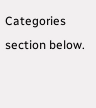Categories section below.